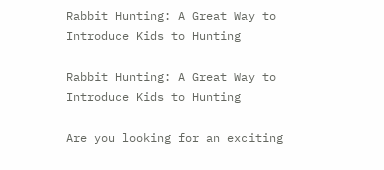Rabbit Hunting: A Great Way to Introduce Kids to Hunting

Rabbit Hunting: A Great Way to Introduce Kids to Hunting

Are you looking for an exciting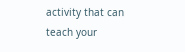activity that can teach your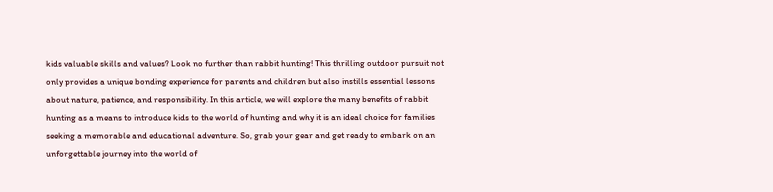kids valuable skills and values? Look no further than rabbit hunting! This thrilling outdoor pursuit not only provides a unique bonding experience for parents and children but also instills essential lessons about nature, patience, and responsibility. In this article, we will explore the many benefits of rabbit hunting as a means to introduce kids to the world of hunting and why it is an ideal choice for families seeking a memorable and educational adventure. So, grab your gear and get ready to embark on an unforgettable journey into the world of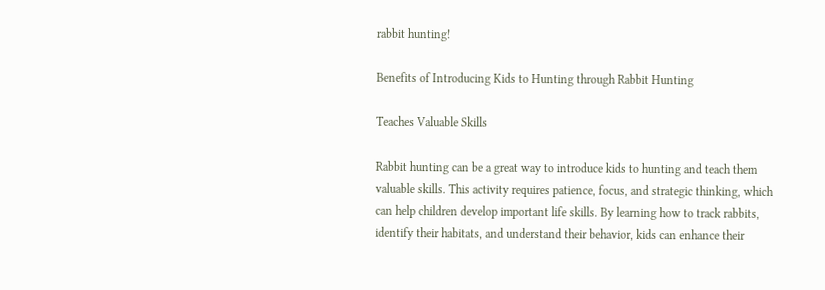rabbit hunting!

Benefits of Introducing Kids to Hunting through Rabbit Hunting

Teaches Valuable Skills

Rabbit hunting can be a great way to introduce kids to hunting and teach them valuable skills. This activity requires patience, focus, and strategic thinking, which can help children develop important life skills. By learning how to track rabbits, identify their habitats, and understand their behavior, kids can enhance their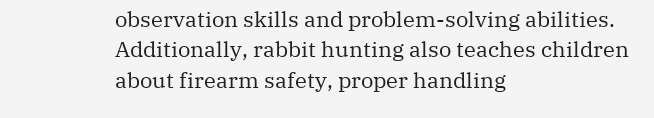observation skills and problem-solving abilities. Additionally, rabbit hunting also teaches children about firearm safety, proper handling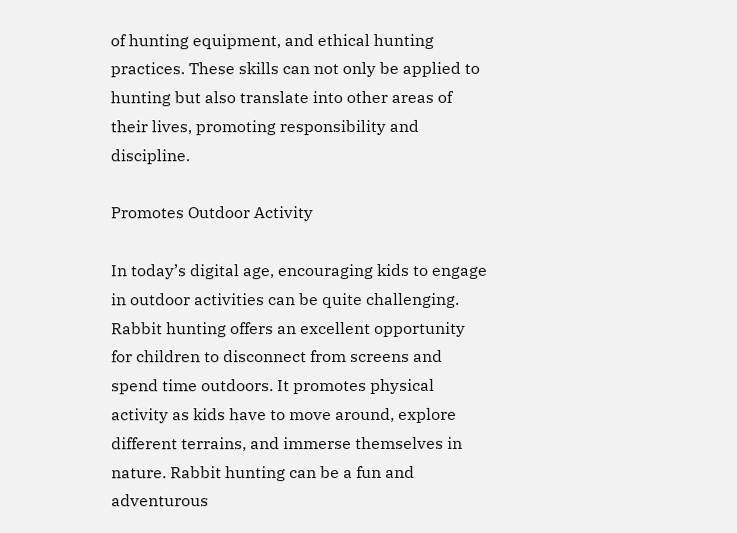of hunting equipment, and ethical hunting practices. These skills can not only be applied to hunting but also translate into other areas of their lives, promoting responsibility and discipline.

Promotes Outdoor Activity

In today’s digital age, encouraging kids to engage in outdoor activities can be quite challenging. Rabbit hunting offers an excellent opportunity for children to disconnect from screens and spend time outdoors. It promotes physical activity as kids have to move around, explore different terrains, and immerse themselves in nature. Rabbit hunting can be a fun and adventurous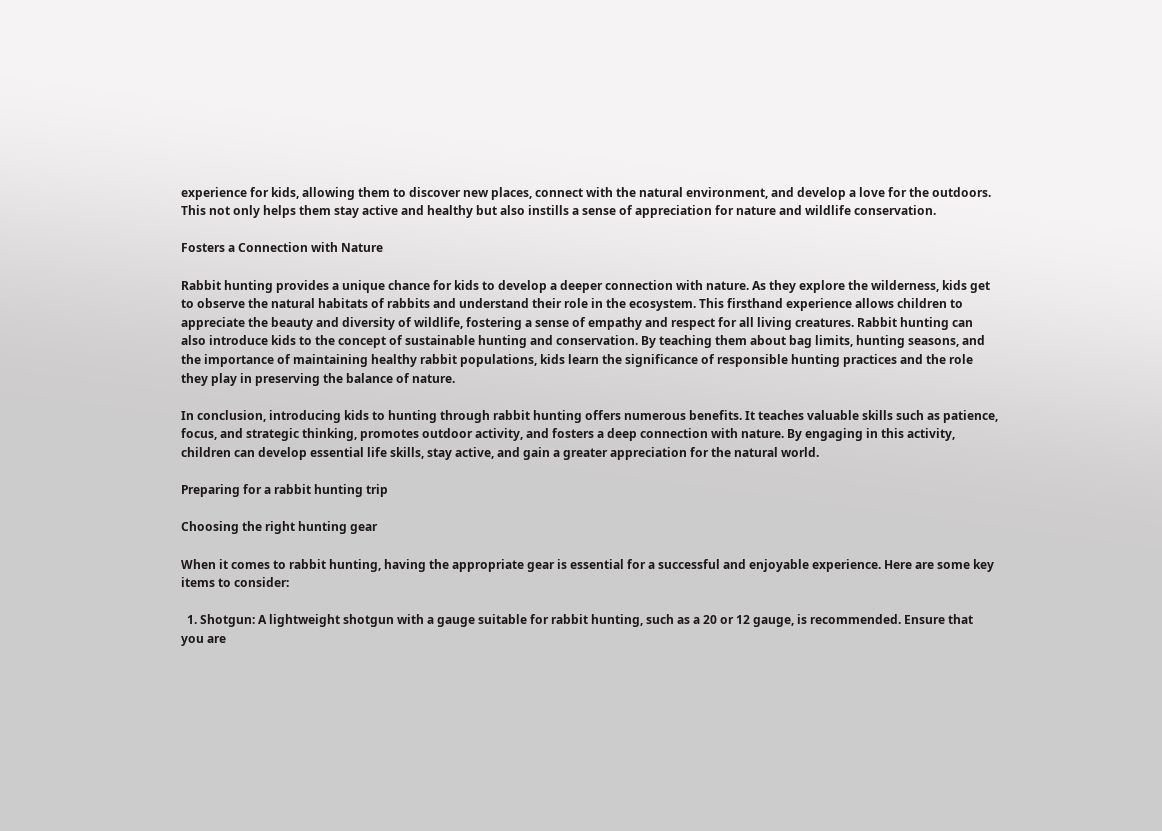experience for kids, allowing them to discover new places, connect with the natural environment, and develop a love for the outdoors. This not only helps them stay active and healthy but also instills a sense of appreciation for nature and wildlife conservation.

Fosters a Connection with Nature

Rabbit hunting provides a unique chance for kids to develop a deeper connection with nature. As they explore the wilderness, kids get to observe the natural habitats of rabbits and understand their role in the ecosystem. This firsthand experience allows children to appreciate the beauty and diversity of wildlife, fostering a sense of empathy and respect for all living creatures. Rabbit hunting can also introduce kids to the concept of sustainable hunting and conservation. By teaching them about bag limits, hunting seasons, and the importance of maintaining healthy rabbit populations, kids learn the significance of responsible hunting practices and the role they play in preserving the balance of nature.

In conclusion, introducing kids to hunting through rabbit hunting offers numerous benefits. It teaches valuable skills such as patience, focus, and strategic thinking, promotes outdoor activity, and fosters a deep connection with nature. By engaging in this activity, children can develop essential life skills, stay active, and gain a greater appreciation for the natural world.

Preparing for a rabbit hunting trip

Choosing the right hunting gear

When it comes to rabbit hunting, having the appropriate gear is essential for a successful and enjoyable experience. Here are some key items to consider:

  1. Shotgun: A lightweight shotgun with a gauge suitable for rabbit hunting, such as a 20 or 12 gauge, is recommended. Ensure that you are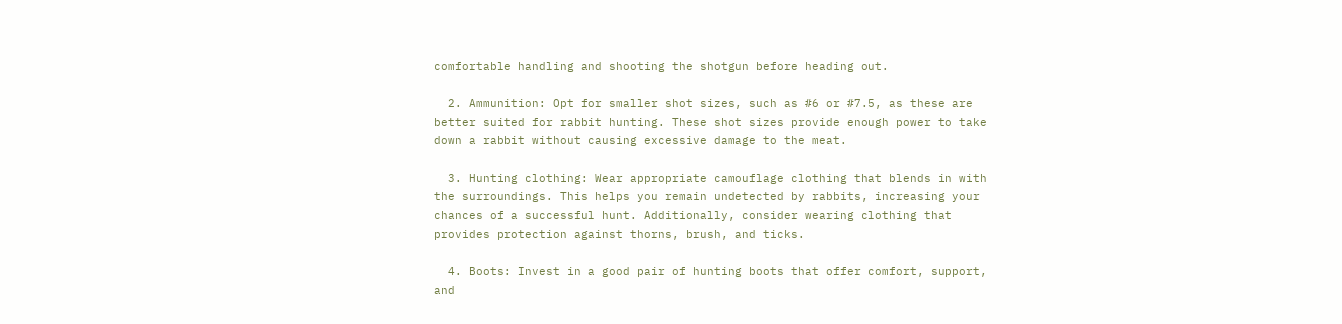comfortable handling and shooting the shotgun before heading out.

  2. Ammunition: Opt for smaller shot sizes, such as #6 or #7.5, as these are better suited for rabbit hunting. These shot sizes provide enough power to take down a rabbit without causing excessive damage to the meat.

  3. Hunting clothing: Wear appropriate camouflage clothing that blends in with the surroundings. This helps you remain undetected by rabbits, increasing your chances of a successful hunt. Additionally, consider wearing clothing that provides protection against thorns, brush, and ticks.

  4. Boots: Invest in a good pair of hunting boots that offer comfort, support, and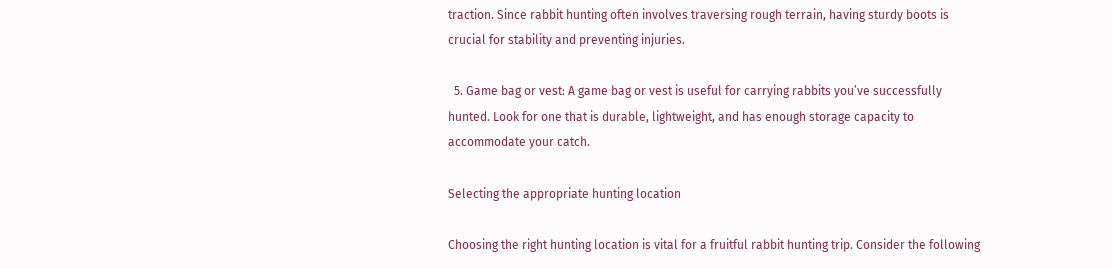traction. Since rabbit hunting often involves traversing rough terrain, having sturdy boots is crucial for stability and preventing injuries.

  5. Game bag or vest: A game bag or vest is useful for carrying rabbits you’ve successfully hunted. Look for one that is durable, lightweight, and has enough storage capacity to accommodate your catch.

Selecting the appropriate hunting location

Choosing the right hunting location is vital for a fruitful rabbit hunting trip. Consider the following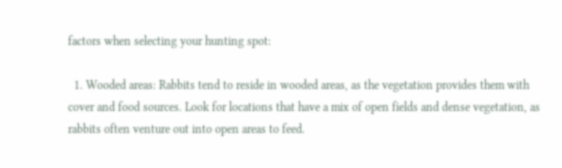factors when selecting your hunting spot:

  1. Wooded areas: Rabbits tend to reside in wooded areas, as the vegetation provides them with cover and food sources. Look for locations that have a mix of open fields and dense vegetation, as rabbits often venture out into open areas to feed.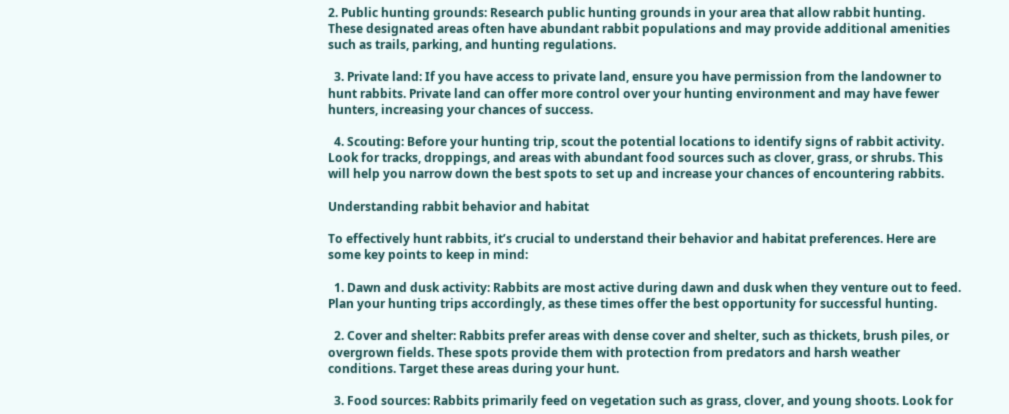2. Public hunting grounds: Research public hunting grounds in your area that allow rabbit hunting. These designated areas often have abundant rabbit populations and may provide additional amenities such as trails, parking, and hunting regulations.

  3. Private land: If you have access to private land, ensure you have permission from the landowner to hunt rabbits. Private land can offer more control over your hunting environment and may have fewer hunters, increasing your chances of success.

  4. Scouting: Before your hunting trip, scout the potential locations to identify signs of rabbit activity. Look for tracks, droppings, and areas with abundant food sources such as clover, grass, or shrubs. This will help you narrow down the best spots to set up and increase your chances of encountering rabbits.

Understanding rabbit behavior and habitat

To effectively hunt rabbits, it’s crucial to understand their behavior and habitat preferences. Here are some key points to keep in mind:

  1. Dawn and dusk activity: Rabbits are most active during dawn and dusk when they venture out to feed. Plan your hunting trips accordingly, as these times offer the best opportunity for successful hunting.

  2. Cover and shelter: Rabbits prefer areas with dense cover and shelter, such as thickets, brush piles, or overgrown fields. These spots provide them with protection from predators and harsh weather conditions. Target these areas during your hunt.

  3. Food sources: Rabbits primarily feed on vegetation such as grass, clover, and young shoots. Look for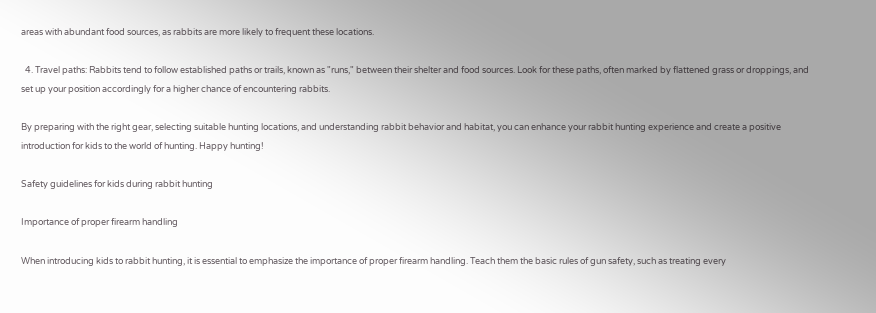areas with abundant food sources, as rabbits are more likely to frequent these locations.

  4. Travel paths: Rabbits tend to follow established paths or trails, known as "runs," between their shelter and food sources. Look for these paths, often marked by flattened grass or droppings, and set up your position accordingly for a higher chance of encountering rabbits.

By preparing with the right gear, selecting suitable hunting locations, and understanding rabbit behavior and habitat, you can enhance your rabbit hunting experience and create a positive introduction for kids to the world of hunting. Happy hunting!

Safety guidelines for kids during rabbit hunting

Importance of proper firearm handling

When introducing kids to rabbit hunting, it is essential to emphasize the importance of proper firearm handling. Teach them the basic rules of gun safety, such as treating every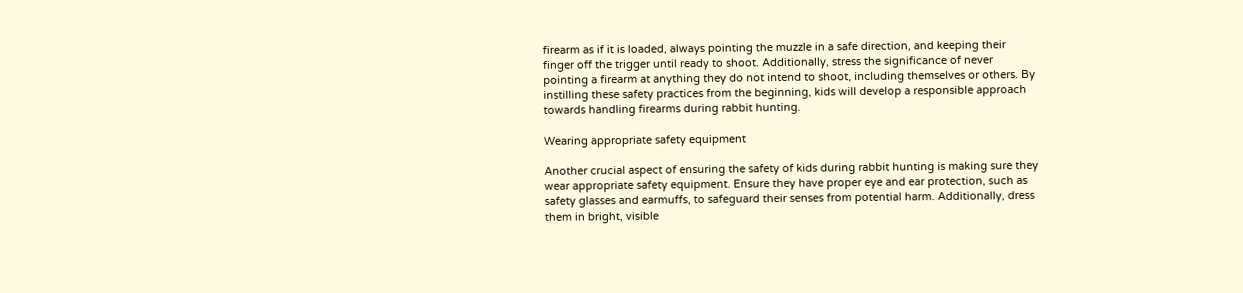firearm as if it is loaded, always pointing the muzzle in a safe direction, and keeping their finger off the trigger until ready to shoot. Additionally, stress the significance of never pointing a firearm at anything they do not intend to shoot, including themselves or others. By instilling these safety practices from the beginning, kids will develop a responsible approach towards handling firearms during rabbit hunting.

Wearing appropriate safety equipment

Another crucial aspect of ensuring the safety of kids during rabbit hunting is making sure they wear appropriate safety equipment. Ensure they have proper eye and ear protection, such as safety glasses and earmuffs, to safeguard their senses from potential harm. Additionally, dress them in bright, visible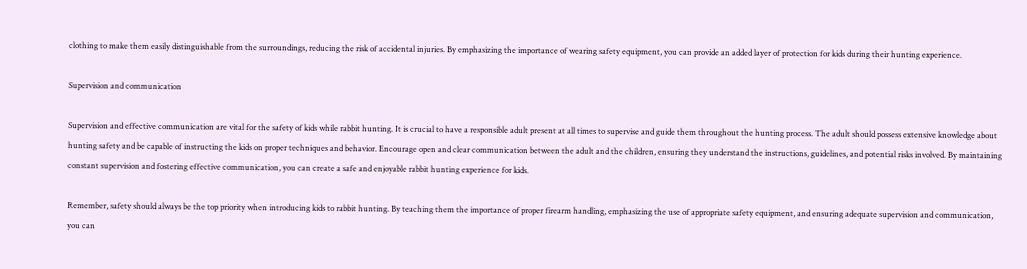clothing to make them easily distinguishable from the surroundings, reducing the risk of accidental injuries. By emphasizing the importance of wearing safety equipment, you can provide an added layer of protection for kids during their hunting experience.

Supervision and communication

Supervision and effective communication are vital for the safety of kids while rabbit hunting. It is crucial to have a responsible adult present at all times to supervise and guide them throughout the hunting process. The adult should possess extensive knowledge about hunting safety and be capable of instructing the kids on proper techniques and behavior. Encourage open and clear communication between the adult and the children, ensuring they understand the instructions, guidelines, and potential risks involved. By maintaining constant supervision and fostering effective communication, you can create a safe and enjoyable rabbit hunting experience for kids.

Remember, safety should always be the top priority when introducing kids to rabbit hunting. By teaching them the importance of proper firearm handling, emphasizing the use of appropriate safety equipment, and ensuring adequate supervision and communication, you can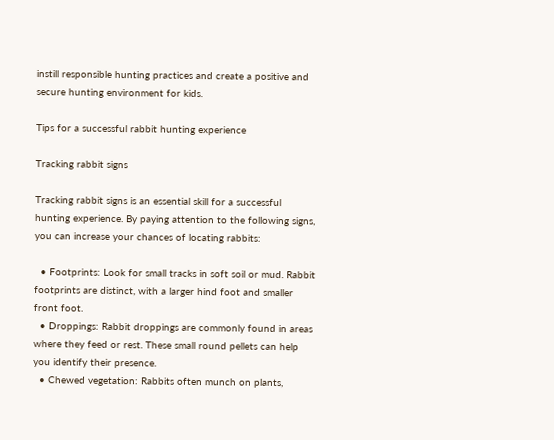instill responsible hunting practices and create a positive and secure hunting environment for kids.

Tips for a successful rabbit hunting experience

Tracking rabbit signs

Tracking rabbit signs is an essential skill for a successful hunting experience. By paying attention to the following signs, you can increase your chances of locating rabbits:

  • Footprints: Look for small tracks in soft soil or mud. Rabbit footprints are distinct, with a larger hind foot and smaller front foot.
  • Droppings: Rabbit droppings are commonly found in areas where they feed or rest. These small round pellets can help you identify their presence.
  • Chewed vegetation: Rabbits often munch on plants,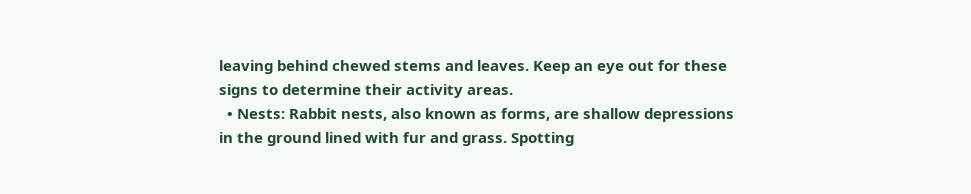leaving behind chewed stems and leaves. Keep an eye out for these signs to determine their activity areas.
  • Nests: Rabbit nests, also known as forms, are shallow depressions in the ground lined with fur and grass. Spotting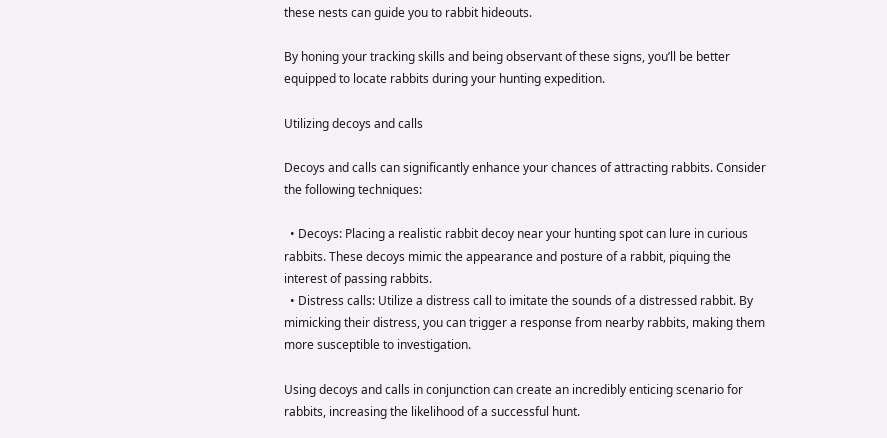these nests can guide you to rabbit hideouts.

By honing your tracking skills and being observant of these signs, you’ll be better equipped to locate rabbits during your hunting expedition.

Utilizing decoys and calls

Decoys and calls can significantly enhance your chances of attracting rabbits. Consider the following techniques:

  • Decoys: Placing a realistic rabbit decoy near your hunting spot can lure in curious rabbits. These decoys mimic the appearance and posture of a rabbit, piquing the interest of passing rabbits.
  • Distress calls: Utilize a distress call to imitate the sounds of a distressed rabbit. By mimicking their distress, you can trigger a response from nearby rabbits, making them more susceptible to investigation.

Using decoys and calls in conjunction can create an incredibly enticing scenario for rabbits, increasing the likelihood of a successful hunt.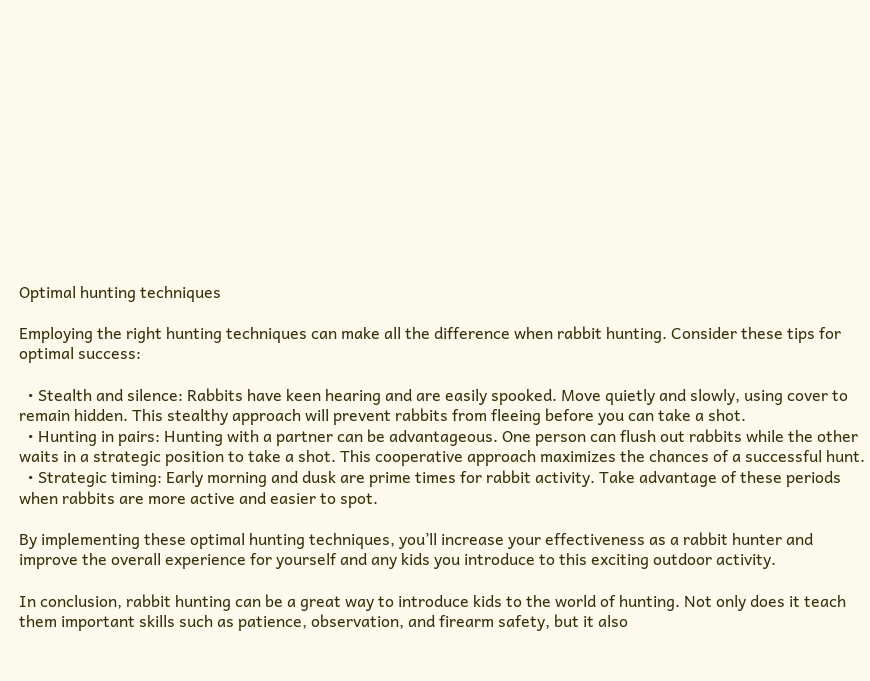Optimal hunting techniques

Employing the right hunting techniques can make all the difference when rabbit hunting. Consider these tips for optimal success:

  • Stealth and silence: Rabbits have keen hearing and are easily spooked. Move quietly and slowly, using cover to remain hidden. This stealthy approach will prevent rabbits from fleeing before you can take a shot.
  • Hunting in pairs: Hunting with a partner can be advantageous. One person can flush out rabbits while the other waits in a strategic position to take a shot. This cooperative approach maximizes the chances of a successful hunt.
  • Strategic timing: Early morning and dusk are prime times for rabbit activity. Take advantage of these periods when rabbits are more active and easier to spot.

By implementing these optimal hunting techniques, you’ll increase your effectiveness as a rabbit hunter and improve the overall experience for yourself and any kids you introduce to this exciting outdoor activity.

In conclusion, rabbit hunting can be a great way to introduce kids to the world of hunting. Not only does it teach them important skills such as patience, observation, and firearm safety, but it also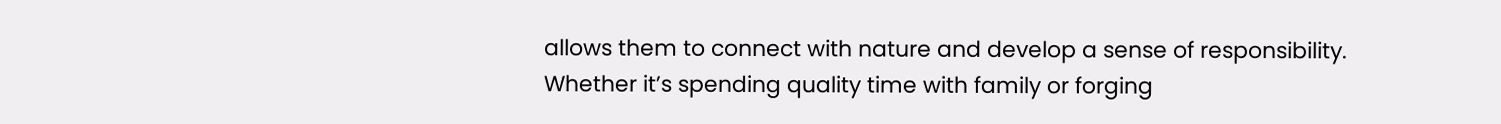allows them to connect with nature and develop a sense of responsibility. Whether it’s spending quality time with family or forging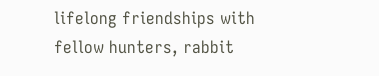lifelong friendships with fellow hunters, rabbit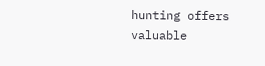hunting offers valuable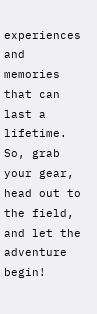experiences and memories that can last a lifetime. So, grab your gear, head out to the field, and let the adventure begin!